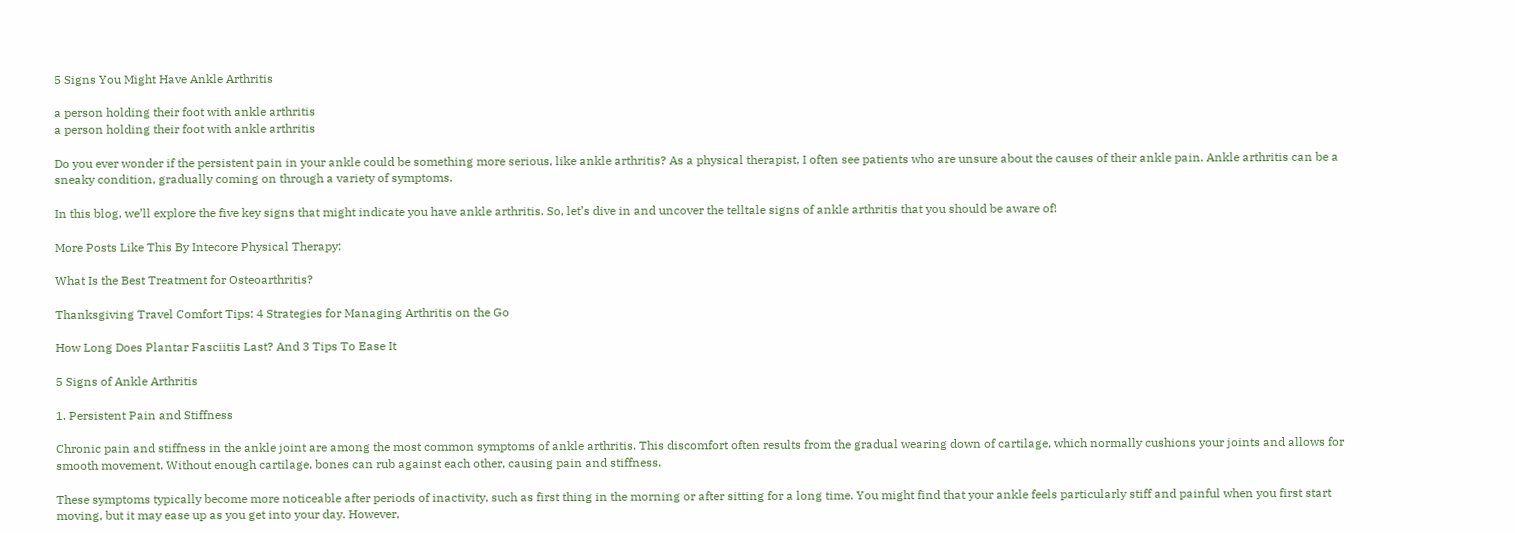5 Signs You Might Have Ankle Arthritis

a person holding their foot with ankle arthritis
a person holding their foot with ankle arthritis

Do you ever wonder if the persistent pain in your ankle could be something more serious, like ankle arthritis? As a physical therapist, I often see patients who are unsure about the causes of their ankle pain. Ankle arthritis can be a sneaky condition, gradually coming on through a variety of symptoms.

In this blog, we’ll explore the five key signs that might indicate you have ankle arthritis. So, let’s dive in and uncover the telltale signs of ankle arthritis that you should be aware of!

More Posts Like This By Intecore Physical Therapy:

What Is the Best Treatment for Osteoarthritis?

Thanksgiving Travel Comfort Tips: 4 Strategies for Managing Arthritis on the Go

How Long Does Plantar Fasciitis Last? And 3 Tips To Ease It

5 Signs of Ankle Arthritis

1. Persistent Pain and Stiffness

Chronic pain and stiffness in the ankle joint are among the most common symptoms of ankle arthritis. This discomfort often results from the gradual wearing down of cartilage, which normally cushions your joints and allows for smooth movement. Without enough cartilage, bones can rub against each other, causing pain and stiffness.

These symptoms typically become more noticeable after periods of inactivity, such as first thing in the morning or after sitting for a long time. You might find that your ankle feels particularly stiff and painful when you first start moving, but it may ease up as you get into your day. However,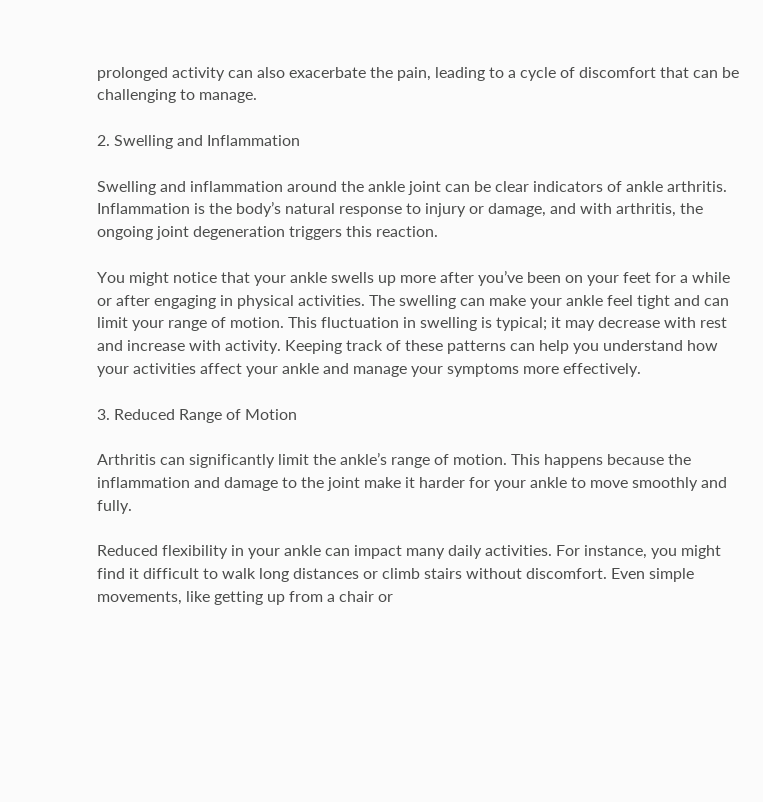prolonged activity can also exacerbate the pain, leading to a cycle of discomfort that can be challenging to manage.

2. Swelling and Inflammation

Swelling and inflammation around the ankle joint can be clear indicators of ankle arthritis. Inflammation is the body’s natural response to injury or damage, and with arthritis, the ongoing joint degeneration triggers this reaction.

You might notice that your ankle swells up more after you’ve been on your feet for a while or after engaging in physical activities. The swelling can make your ankle feel tight and can limit your range of motion. This fluctuation in swelling is typical; it may decrease with rest and increase with activity. Keeping track of these patterns can help you understand how your activities affect your ankle and manage your symptoms more effectively.

3. Reduced Range of Motion

Arthritis can significantly limit the ankle’s range of motion. This happens because the inflammation and damage to the joint make it harder for your ankle to move smoothly and fully.

Reduced flexibility in your ankle can impact many daily activities. For instance, you might find it difficult to walk long distances or climb stairs without discomfort. Even simple movements, like getting up from a chair or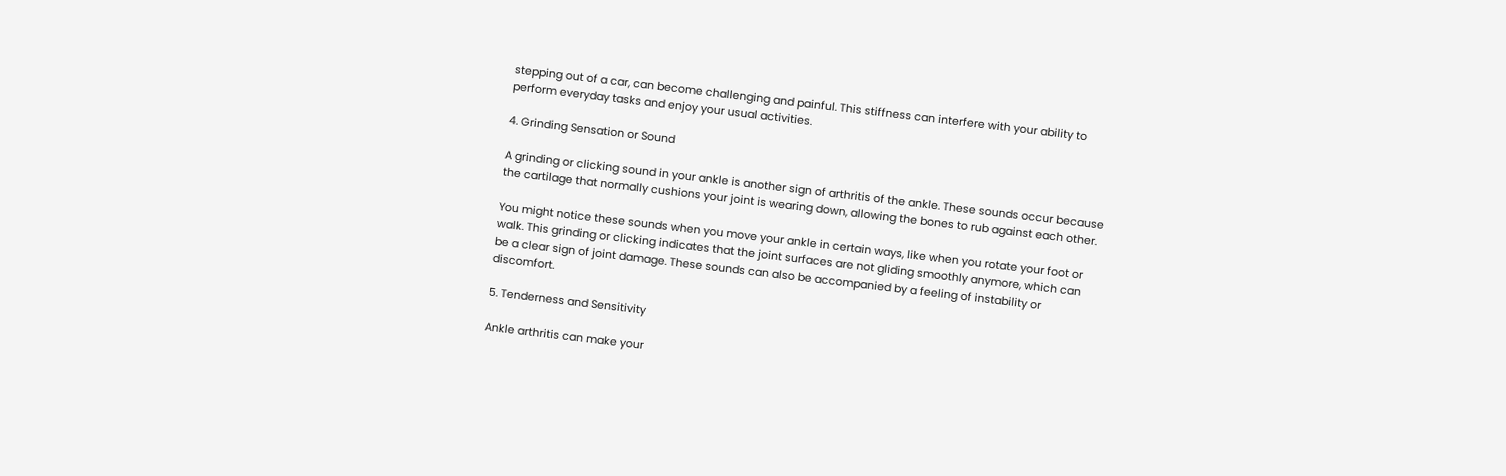stepping out of a car, can become challenging and painful. This stiffness can interfere with your ability to perform everyday tasks and enjoy your usual activities.

4. Grinding Sensation or Sound

A grinding or clicking sound in your ankle is another sign of arthritis of the ankle. These sounds occur because the cartilage that normally cushions your joint is wearing down, allowing the bones to rub against each other.

You might notice these sounds when you move your ankle in certain ways, like when you rotate your foot or walk. This grinding or clicking indicates that the joint surfaces are not gliding smoothly anymore, which can be a clear sign of joint damage. These sounds can also be accompanied by a feeling of instability or discomfort.

5. Tenderness and Sensitivity

Ankle arthritis can make your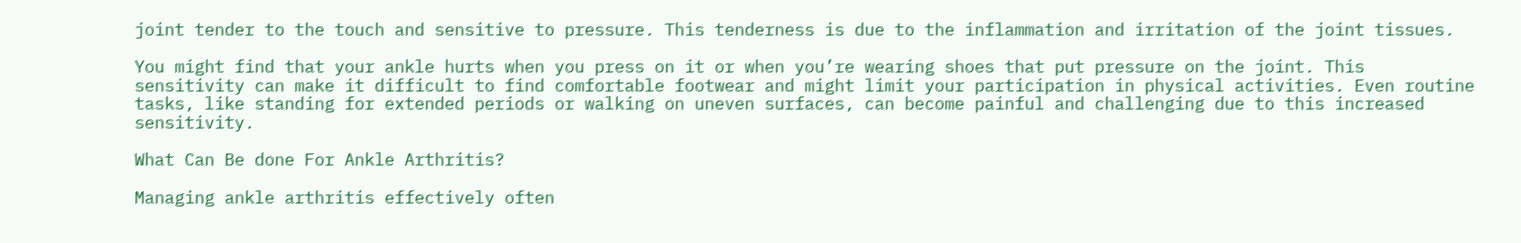joint tender to the touch and sensitive to pressure. This tenderness is due to the inflammation and irritation of the joint tissues.

You might find that your ankle hurts when you press on it or when you’re wearing shoes that put pressure on the joint. This sensitivity can make it difficult to find comfortable footwear and might limit your participation in physical activities. Even routine tasks, like standing for extended periods or walking on uneven surfaces, can become painful and challenging due to this increased sensitivity.

What Can Be done For Ankle Arthritis?

Managing ankle arthritis effectively often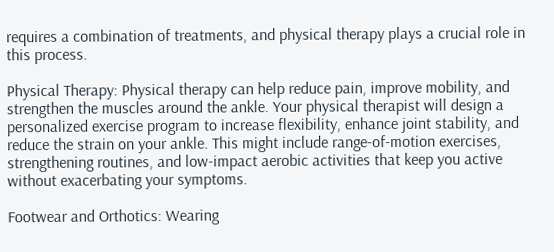requires a combination of treatments, and physical therapy plays a crucial role in this process.

Physical Therapy: Physical therapy can help reduce pain, improve mobility, and strengthen the muscles around the ankle. Your physical therapist will design a personalized exercise program to increase flexibility, enhance joint stability, and reduce the strain on your ankle. This might include range-of-motion exercises, strengthening routines, and low-impact aerobic activities that keep you active without exacerbating your symptoms.

Footwear and Orthotics: Wearing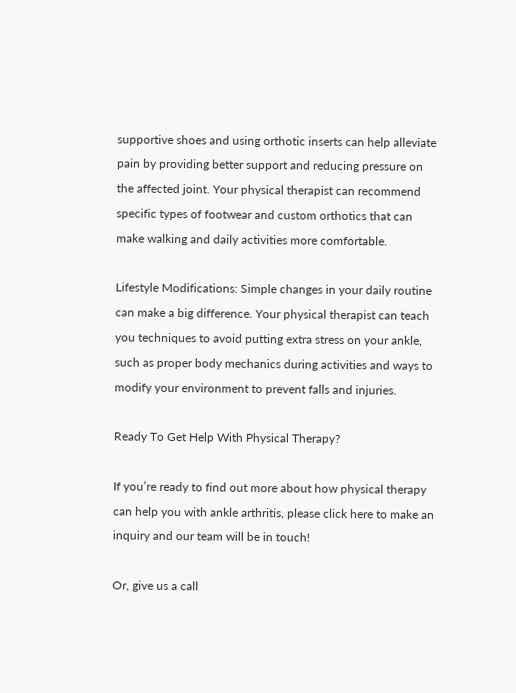supportive shoes and using orthotic inserts can help alleviate pain by providing better support and reducing pressure on the affected joint. Your physical therapist can recommend specific types of footwear and custom orthotics that can make walking and daily activities more comfortable.

Lifestyle Modifications: Simple changes in your daily routine can make a big difference. Your physical therapist can teach you techniques to avoid putting extra stress on your ankle, such as proper body mechanics during activities and ways to modify your environment to prevent falls and injuries.

Ready To Get Help With Physical Therapy?

If you’re ready to find out more about how physical therapy can help you with ankle arthritis, please click here to make an inquiry and our team will be in touch!

Or, give us a call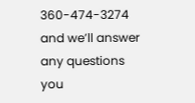360-474-3274 and we’ll answer any questions you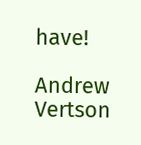have!

Andrew Vertson